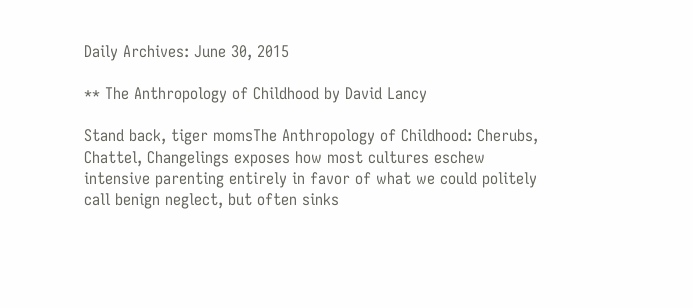Daily Archives: June 30, 2015

** The Anthropology of Childhood by David Lancy

Stand back, tiger momsThe Anthropology of Childhood: Cherubs, Chattel, Changelings exposes how most cultures eschew intensive parenting entirely in favor of what we could politely call benign neglect, but often sinks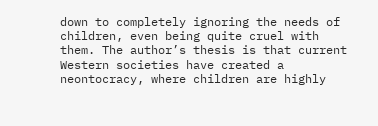down to completely ignoring the needs of children, even being quite cruel with them. The author’s thesis is that current Western societies have created a neontocracy, where children are highly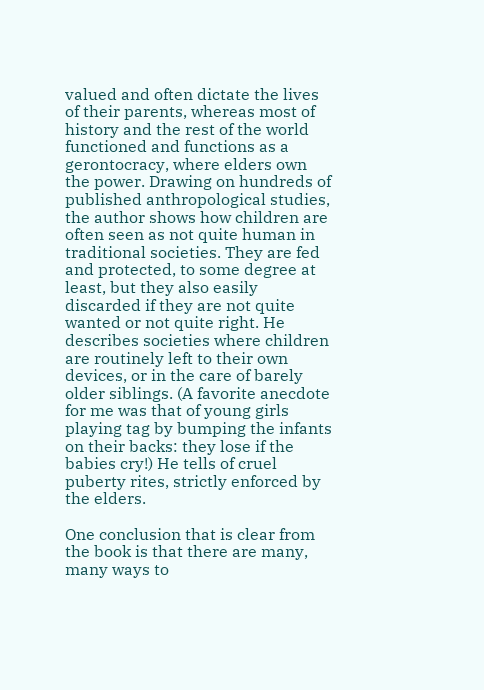valued and often dictate the lives of their parents, whereas most of history and the rest of the world functioned and functions as a gerontocracy, where elders own the power. Drawing on hundreds of published anthropological studies, the author shows how children are often seen as not quite human in traditional societies. They are fed and protected, to some degree at least, but they also easily discarded if they are not quite wanted or not quite right. He describes societies where children are routinely left to their own devices, or in the care of barely older siblings. (A favorite anecdote for me was that of young girls playing tag by bumping the infants on their backs: they lose if the babies cry!) He tells of cruel puberty rites, strictly enforced by the elders.

One conclusion that is clear from the book is that there are many, many ways to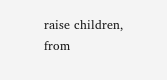raise children, from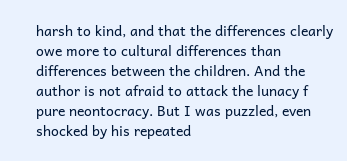harsh to kind, and that the differences clearly owe more to cultural differences than differences between the children. And the author is not afraid to attack the lunacy f pure neontocracy. But I was puzzled, even shocked by his repeated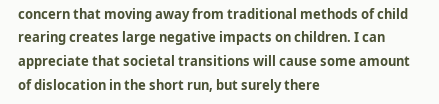concern that moving away from traditional methods of child rearing creates large negative impacts on children. I can appreciate that societal transitions will cause some amount of dislocation in the short run, but surely there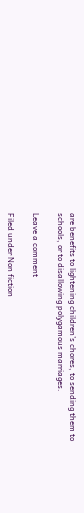are benefits to lightening children’s chores, to sending them to schools, or to disallowing polygamous marriages.

Leave a comment

Filed under Non fiction